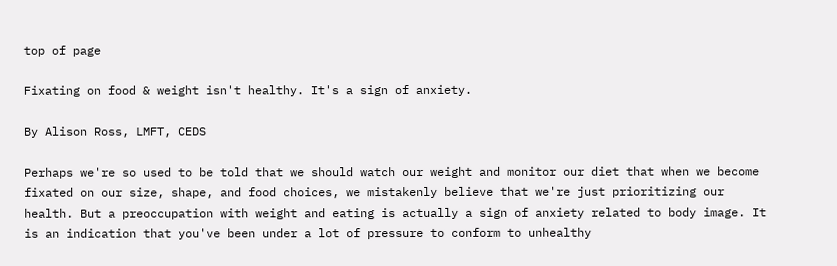top of page

Fixating on food & weight isn't healthy. It's a sign of anxiety.

By Alison Ross, LMFT, CEDS

Perhaps we're so used to be told that we should watch our weight and monitor our diet that when we become fixated on our size, shape, and food choices, we mistakenly believe that we're just prioritizing our health. But a preoccupation with weight and eating is actually a sign of anxiety related to body image. It is an indication that you've been under a lot of pressure to conform to unhealthy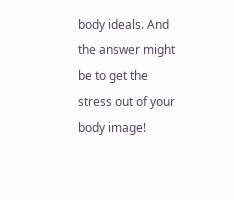body ideals. And the answer might be to get the stress out of your body image!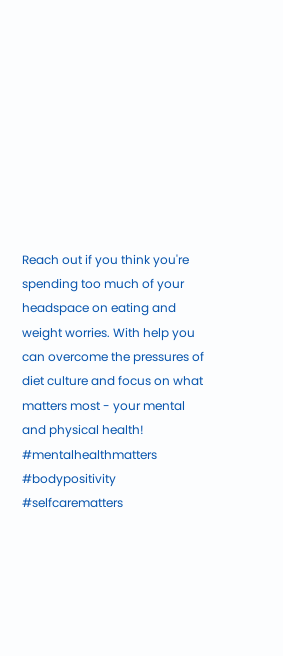Reach out if you think you're spending too much of your headspace on eating and weight worries. With help you can overcome the pressures of diet culture and focus on what matters most - your mental and physical health! #mentalhealthmatters #bodypositivity #selfcarematters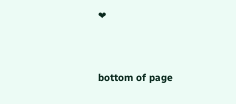❤


bottom of page